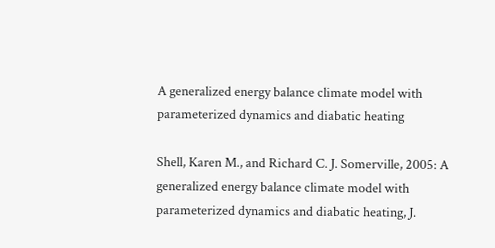A generalized energy balance climate model with parameterized dynamics and diabatic heating

Shell, Karen M., and Richard C. J. Somerville, 2005: A generalized energy balance climate model with parameterized dynamics and diabatic heating, J.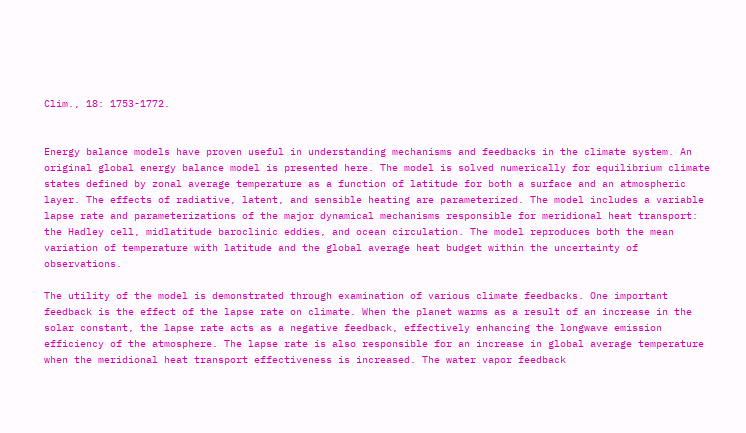Clim., 18: 1753-1772.


Energy balance models have proven useful in understanding mechanisms and feedbacks in the climate system. An original global energy balance model is presented here. The model is solved numerically for equilibrium climate states defined by zonal average temperature as a function of latitude for both a surface and an atmospheric layer. The effects of radiative, latent, and sensible heating are parameterized. The model includes a variable lapse rate and parameterizations of the major dynamical mechanisms responsible for meridional heat transport: the Hadley cell, midlatitude baroclinic eddies, and ocean circulation. The model reproduces both the mean variation of temperature with latitude and the global average heat budget within the uncertainty of observations.

The utility of the model is demonstrated through examination of various climate feedbacks. One important feedback is the effect of the lapse rate on climate. When the planet warms as a result of an increase in the solar constant, the lapse rate acts as a negative feedback, effectively enhancing the longwave emission efficiency of the atmosphere. The lapse rate is also responsible for an increase in global average temperature when the meridional heat transport effectiveness is increased. The water vapor feedback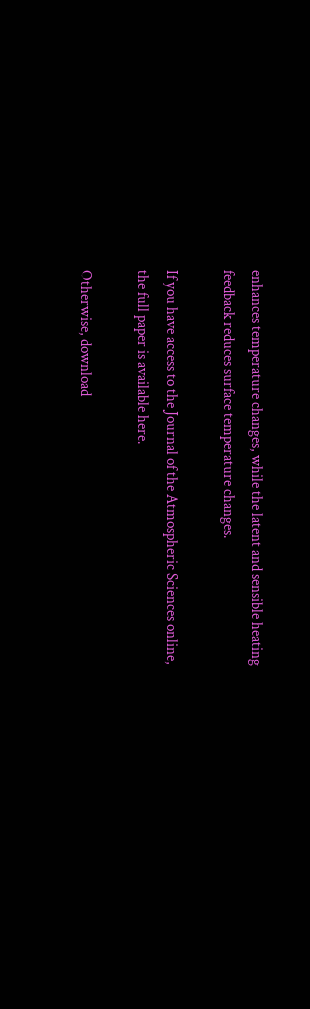enhances temperature changes, while the latent and sensible heating feedback reduces surface temperature changes.

If you have access to the Journal of the Atmospheric Sciences online, the full paper is available here.

Otherwise, download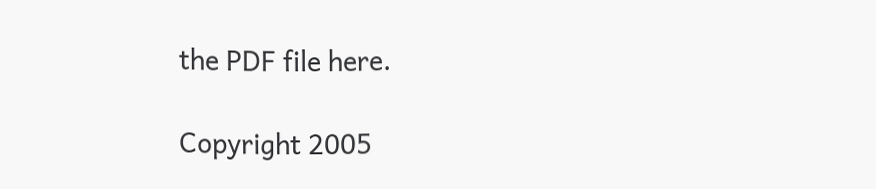the PDF file here.

Copyright 2005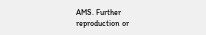AMS. Further reproduction or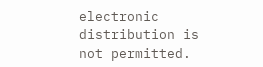electronic distribution is not permitted.